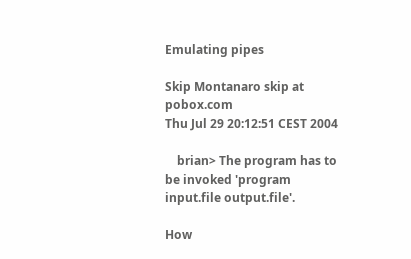Emulating pipes

Skip Montanaro skip at pobox.com
Thu Jul 29 20:12:51 CEST 2004

    brian> The program has to be invoked 'program input.file output.file'.

How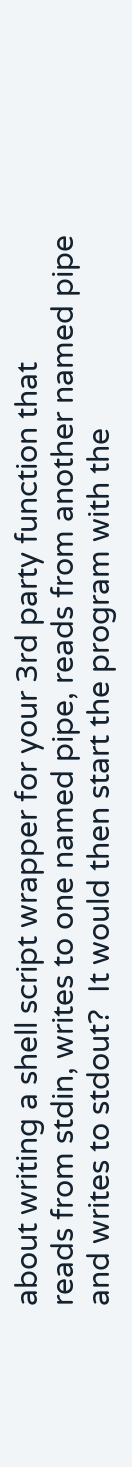about writing a shell script wrapper for your 3rd party function that
reads from stdin, writes to one named pipe, reads from another named pipe
and writes to stdout?  It would then start the program with the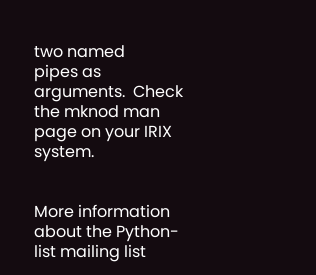two named
pipes as arguments.  Check the mknod man page on your IRIX system.


More information about the Python-list mailing list